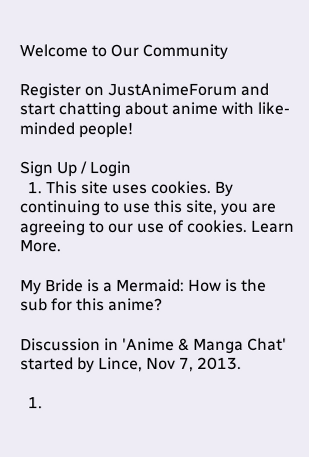Welcome to Our Community

Register on JustAnimeForum and start chatting about anime with like-minded people!

Sign Up / Login
  1. This site uses cookies. By continuing to use this site, you are agreeing to our use of cookies. Learn More.

My Bride is a Mermaid: How is the sub for this anime?

Discussion in 'Anime & Manga Chat' started by Lince, Nov 7, 2013.

  1.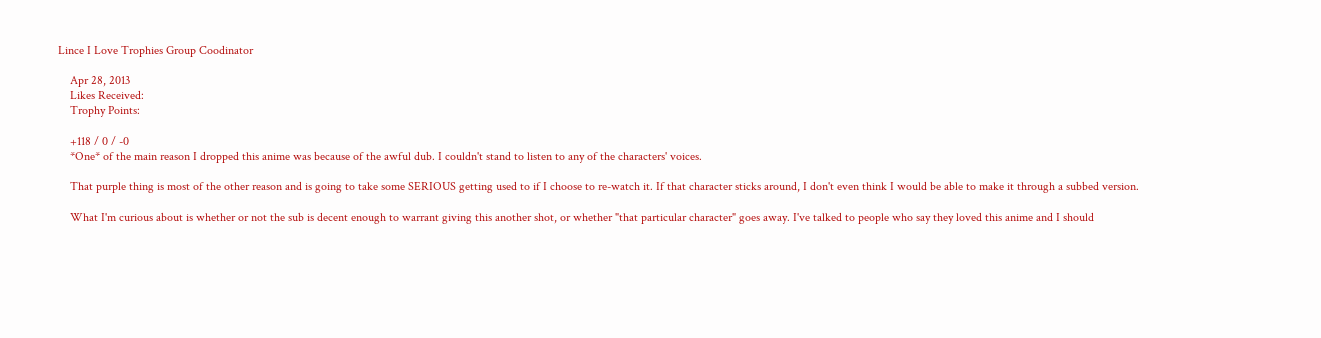Lince I Love Trophies Group Coodinator

    Apr 28, 2013
    Likes Received:
    Trophy Points:

    +118 / 0 / -0
    *One* of the main reason I dropped this anime was because of the awful dub. I couldn't stand to listen to any of the characters' voices.

    That purple thing is most of the other reason and is going to take some SERIOUS getting used to if I choose to re-watch it. If that character sticks around, I don't even think I would be able to make it through a subbed version.

    What I'm curious about is whether or not the sub is decent enough to warrant giving this another shot, or whether "that particular character" goes away. I've talked to people who say they loved this anime and I should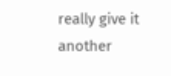really give it another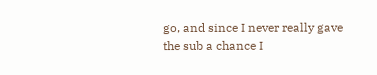go, and since I never really gave the sub a chance I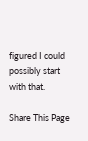figured I could possibly start with that.

Share This Page